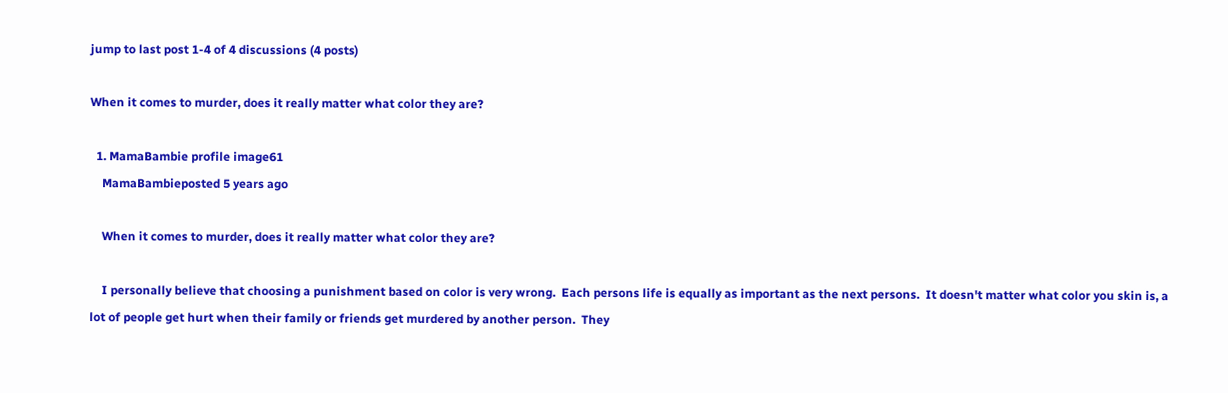jump to last post 1-4 of 4 discussions (4 posts)

When it comes to murder, does it really matter what color they are?

  1. MamaBambie profile image61
    MamaBambieposted 5 years ago

    When it comes to murder, does it really matter what color they are?

    I personally believe that choosing a punishment based on color is very wrong.  Each persons life is equally as important as the next persons.  It doesn't matter what color you skin is, a lot of people get hurt when their family or friends get murdered by another person.  They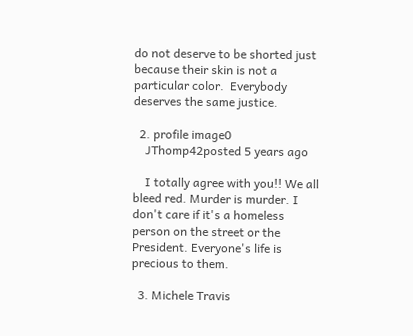do not deserve to be shorted just because their skin is not a particular color.  Everybody deserves the same justice.

  2. profile image0
    JThomp42posted 5 years ago

    I totally agree with you!! We all bleed red. Murder is murder. I don't care if it's a homeless person on the street or the President. Everyone's life is precious to them.

  3. Michele Travis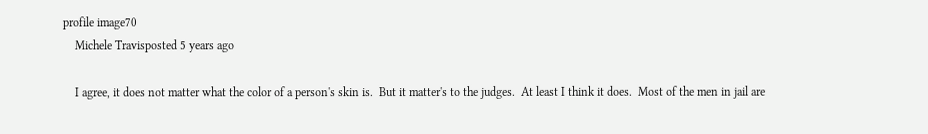profile image70
    Michele Travisposted 5 years ago

    I agree, it does not matter what the color of a person's skin is.  But it matter's to the judges.  At least I think it does.  Most of the men in jail are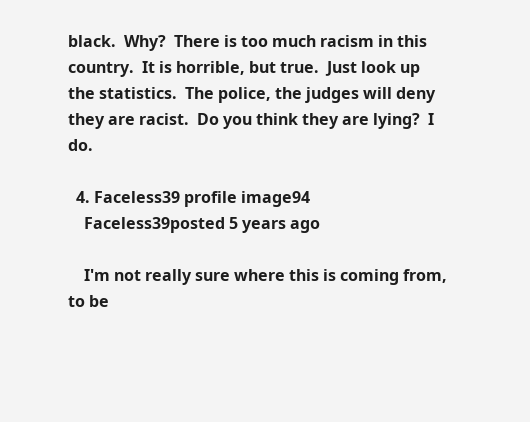black.  Why?  There is too much racism in this country.  It is horrible, but true.  Just look up the statistics.  The police, the judges will deny they are racist.  Do you think they are lying?  I do.

  4. Faceless39 profile image94
    Faceless39posted 5 years ago

    I'm not really sure where this is coming from, to be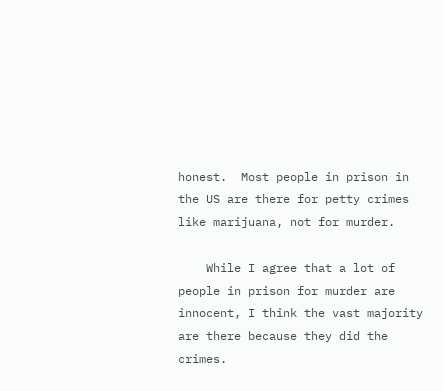honest.  Most people in prison in the US are there for petty crimes like marijuana, not for murder.

    While I agree that a lot of people in prison for murder are innocent, I think the vast majority are there because they did the crimes.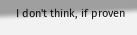I don't think, if proven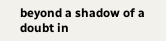beyond a shadow of a doubt in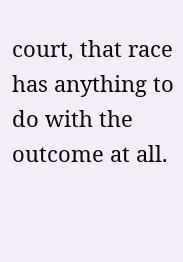court, that race has anything to do with the outcome at all.